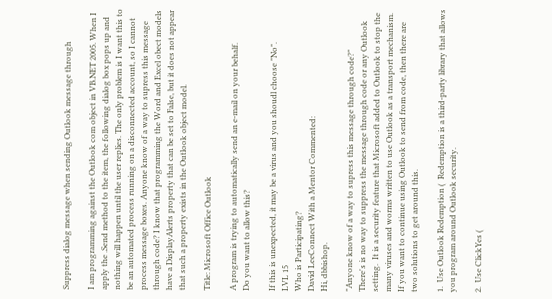Suppress dialog message when sending Outlook message through

I am programming against the Outlook com object in VB.NET 2005. When I apply the .Send method to the item, the following dialog box pops up and nothing will happen until the user replies. The only problem is I want this to be an automated process running on a disconnected account, so I cannot process message boxes. Anyone know of a way to supress this message through code? I know that programming the Word and Excel obect models have a DisplayAlerts property that can be set to False, but it does not appear that such a property exists in the Outlook object model.

Title: Microsoft Office Outlook

A program is trying to automatically send an e-mail on your behalf.
Do you want to allow this?

If this is unexpected, it may be a virus and you shoudl choose "No".
LVL 15
Who is Participating?
David LeeConnect With a Mentor Commented:
Hi, dbbishop.

"Anyone know of a way to supress this message through code?"
There's is no way to suppress the message through code or any Outlook setting.  It is a security feature that Microsoft added to Outlook to stop the many viruses and worms written to use Outlook as a transport mechanism.  If you want to continue using Outlook to send from code, then there are two solutions to get around this.

1.  Use Outlook Redemption (  Redemption is a third-party library that allows you program around Outlook security.

2.  Use ClickYes (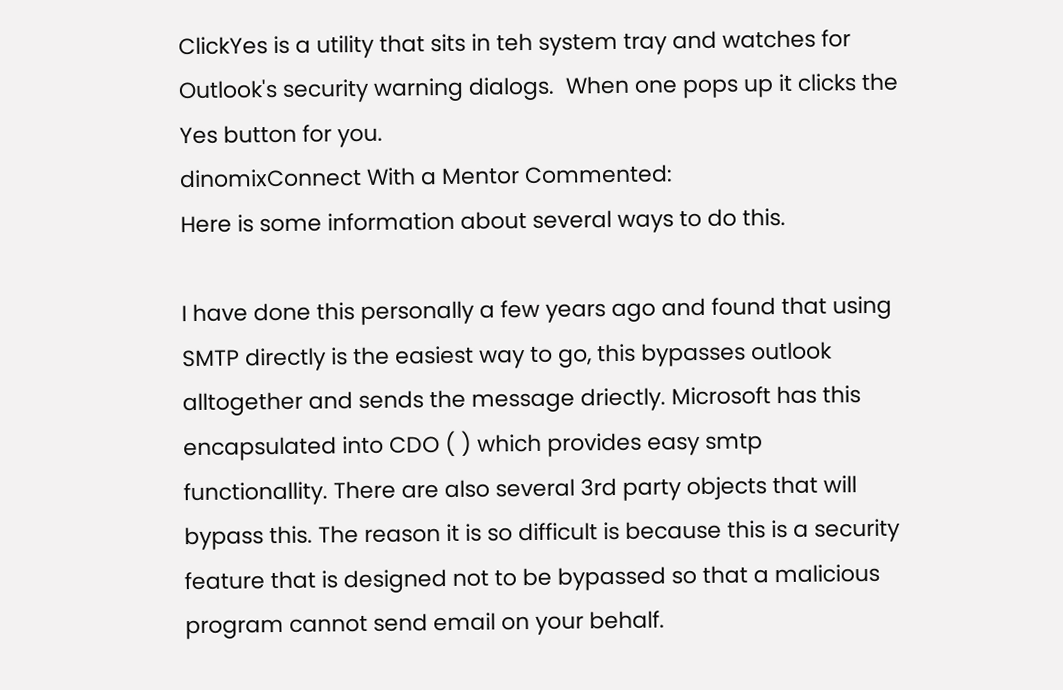ClickYes is a utility that sits in teh system tray and watches for Outlook's security warning dialogs.  When one pops up it clicks the Yes button for you.
dinomixConnect With a Mentor Commented:
Here is some information about several ways to do this.

I have done this personally a few years ago and found that using SMTP directly is the easiest way to go, this bypasses outlook alltogether and sends the message driectly. Microsoft has this encapsulated into CDO ( ) which provides easy smtp functionallity. There are also several 3rd party objects that will bypass this. The reason it is so difficult is because this is a security feature that is designed not to be bypassed so that a malicious program cannot send email on your behalf.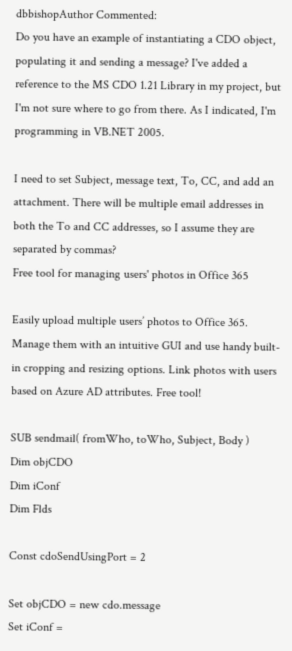dbbishopAuthor Commented:
Do you have an example of instantiating a CDO object, populating it and sending a message? I've added a reference to the MS CDO 1.21 Library in my project, but I'm not sure where to go from there. As I indicated, I'm programming in VB.NET 2005.

I need to set Subject, message text, To, CC, and add an attachment. There will be multiple email addresses in both the To and CC addresses, so I assume they are separated by commas?
Free tool for managing users' photos in Office 365

Easily upload multiple users’ photos to Office 365. Manage them with an intuitive GUI and use handy built-in cropping and resizing options. Link photos with users based on Azure AD attributes. Free tool!

SUB sendmail( fromWho, toWho, Subject, Body )
Dim objCDO
Dim iConf
Dim Flds

Const cdoSendUsingPort = 2

Set objCDO = new cdo.message
Set iConf =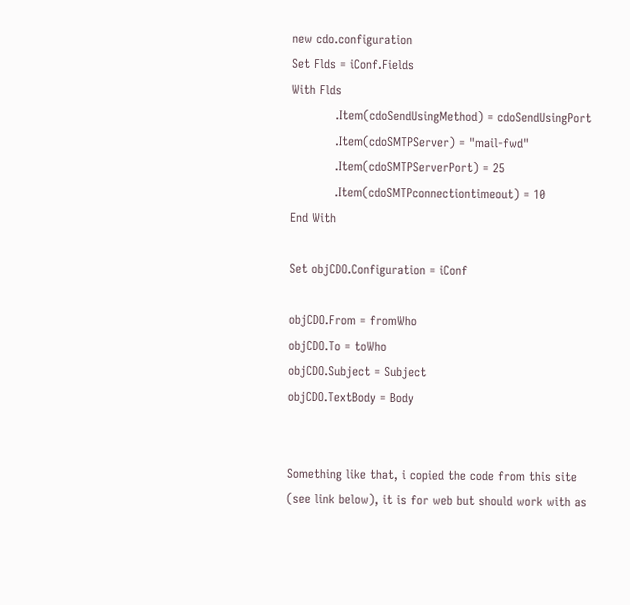new cdo.configuration
Set Flds = iConf.Fields
With Flds
           .Item(cdoSendUsingMethod) = cdoSendUsingPort
           .Item(cdoSMTPServer) = "mail-fwd"
           .Item(cdoSMTPServerPort) = 25
           .Item(cdoSMTPconnectiontimeout) = 10
End With

Set objCDO.Configuration = iConf

objCDO.From = fromWho
objCDO.To = toWho
objCDO.Subject = Subject
objCDO.TextBody = Body


Something like that, i copied the code from this site (see link below), it is for web but should work with as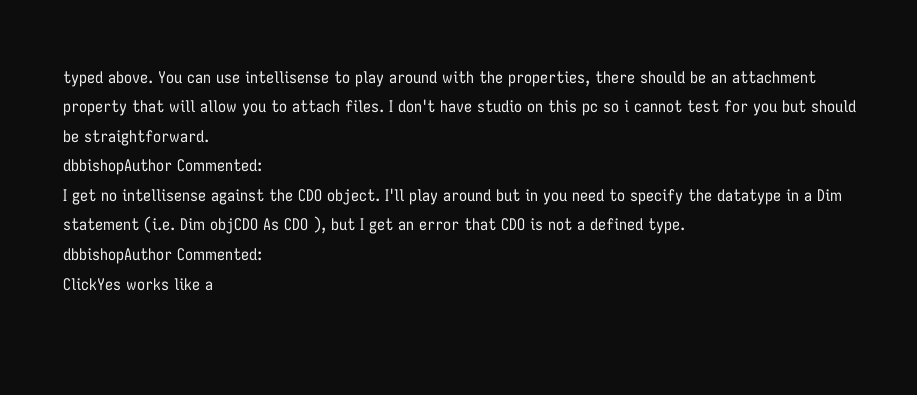typed above. You can use intellisense to play around with the properties, there should be an attachment property that will allow you to attach files. I don't have studio on this pc so i cannot test for you but should be straightforward.
dbbishopAuthor Commented:
I get no intellisense against the CDO object. I'll play around but in you need to specify the datatype in a Dim statement (i.e. Dim objCDO As CDO ), but I get an error that CDO is not a defined type.
dbbishopAuthor Commented:
ClickYes works like a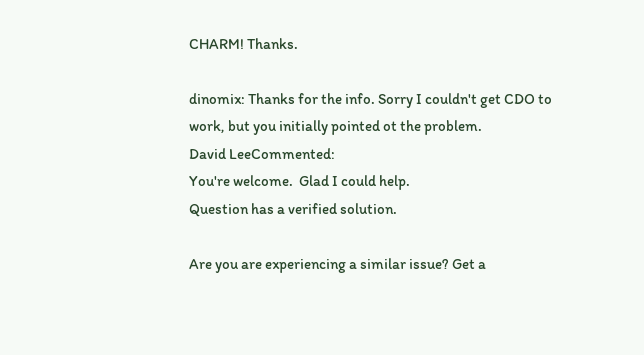CHARM! Thanks.

dinomix: Thanks for the info. Sorry I couldn't get CDO to work, but you initially pointed ot the problem.
David LeeCommented:
You're welcome.  Glad I could help.
Question has a verified solution.

Are you are experiencing a similar issue? Get a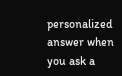personalized answer when you ask a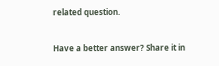related question.

Have a better answer? Share it in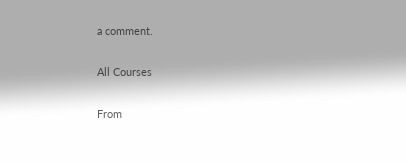a comment.

All Courses

From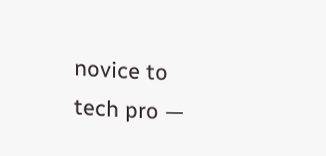novice to tech pro —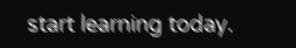start learning today.